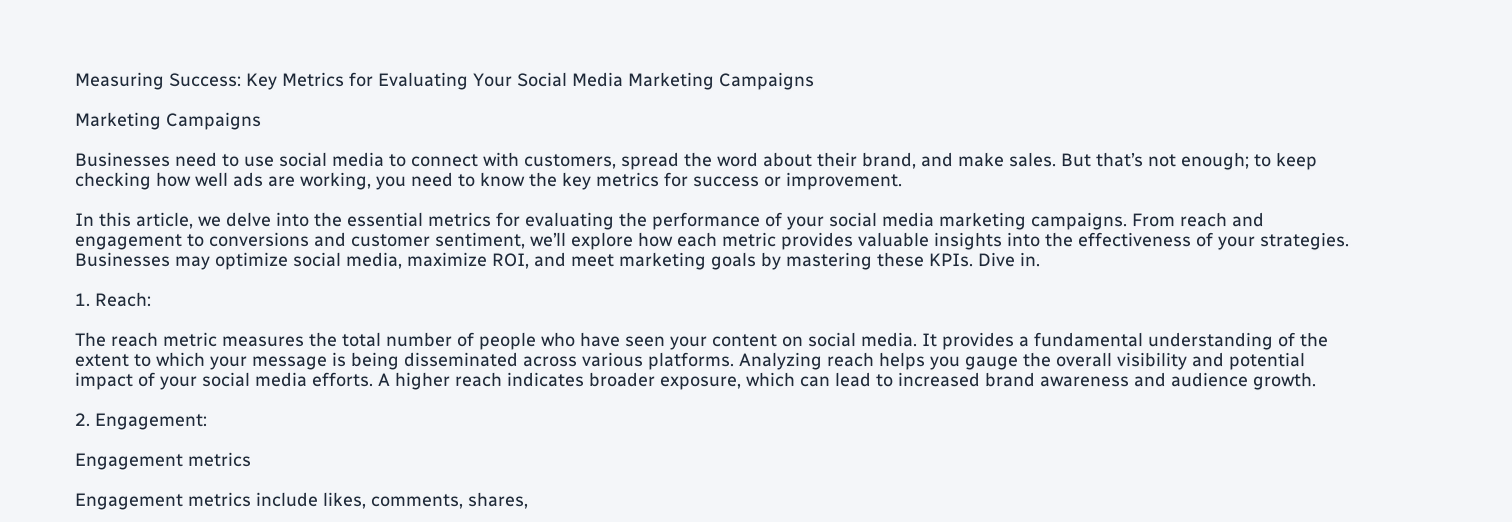Measuring Success: Key Metrics for Evaluating Your Social Media Marketing Campaigns

Marketing Campaigns

Businesses need to use social media to connect with customers, spread the word about their brand, and make sales. But that’s not enough; to keep checking how well ads are working, you need to know the key metrics for success or improvement.

In this article, we delve into the essential metrics for evaluating the performance of your social media marketing campaigns. From reach and engagement to conversions and customer sentiment, we’ll explore how each metric provides valuable insights into the effectiveness of your strategies. Businesses may optimize social media, maximize ROI, and meet marketing goals by mastering these KPIs. Dive in.

1. Reach:

The reach metric measures the total number of people who have seen your content on social media. It provides a fundamental understanding of the extent to which your message is being disseminated across various platforms. Analyzing reach helps you gauge the overall visibility and potential impact of your social media efforts. A higher reach indicates broader exposure, which can lead to increased brand awareness and audience growth.

2. Engagement:

Engagement metrics

Engagement metrics include likes, comments, shares,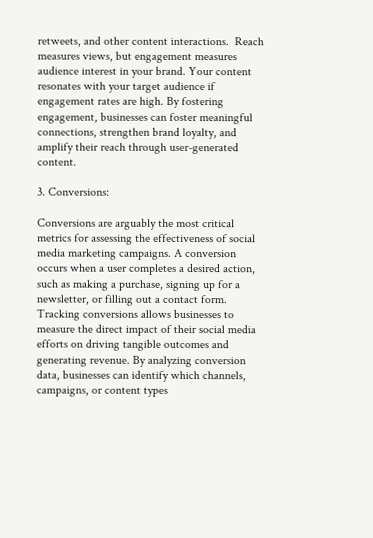retweets, and other content interactions.  Reach measures views, but engagement measures audience interest in your brand. Your content resonates with your target audience if engagement rates are high. By fostering engagement, businesses can foster meaningful connections, strengthen brand loyalty, and amplify their reach through user-generated content.

3. Conversions:

Conversions are arguably the most critical metrics for assessing the effectiveness of social media marketing campaigns. A conversion occurs when a user completes a desired action, such as making a purchase, signing up for a newsletter, or filling out a contact form. Tracking conversions allows businesses to measure the direct impact of their social media efforts on driving tangible outcomes and generating revenue. By analyzing conversion data, businesses can identify which channels, campaigns, or content types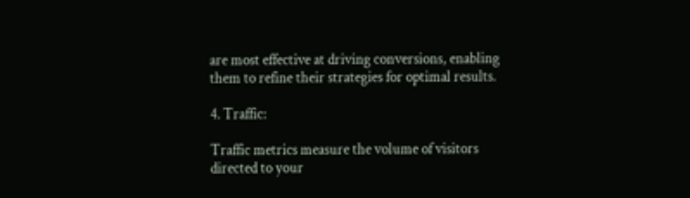are most effective at driving conversions, enabling them to refine their strategies for optimal results.

4. Traffic:

Traffic metrics measure the volume of visitors directed to your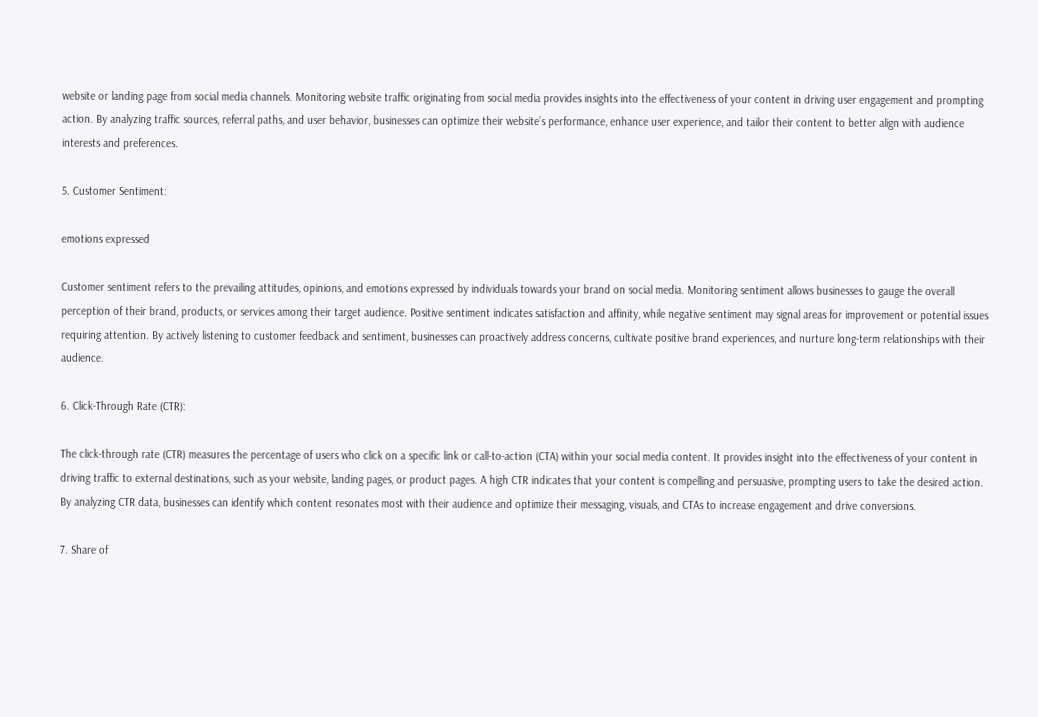website or landing page from social media channels. Monitoring website traffic originating from social media provides insights into the effectiveness of your content in driving user engagement and prompting action. By analyzing traffic sources, referral paths, and user behavior, businesses can optimize their website’s performance, enhance user experience, and tailor their content to better align with audience interests and preferences.

5. Customer Sentiment:

emotions expressed

Customer sentiment refers to the prevailing attitudes, opinions, and emotions expressed by individuals towards your brand on social media. Monitoring sentiment allows businesses to gauge the overall perception of their brand, products, or services among their target audience. Positive sentiment indicates satisfaction and affinity, while negative sentiment may signal areas for improvement or potential issues requiring attention. By actively listening to customer feedback and sentiment, businesses can proactively address concerns, cultivate positive brand experiences, and nurture long-term relationships with their audience.

6. Click-Through Rate (CTR):

The click-through rate (CTR) measures the percentage of users who click on a specific link or call-to-action (CTA) within your social media content. It provides insight into the effectiveness of your content in driving traffic to external destinations, such as your website, landing pages, or product pages. A high CTR indicates that your content is compelling and persuasive, prompting users to take the desired action. By analyzing CTR data, businesses can identify which content resonates most with their audience and optimize their messaging, visuals, and CTAs to increase engagement and drive conversions.

7. Share of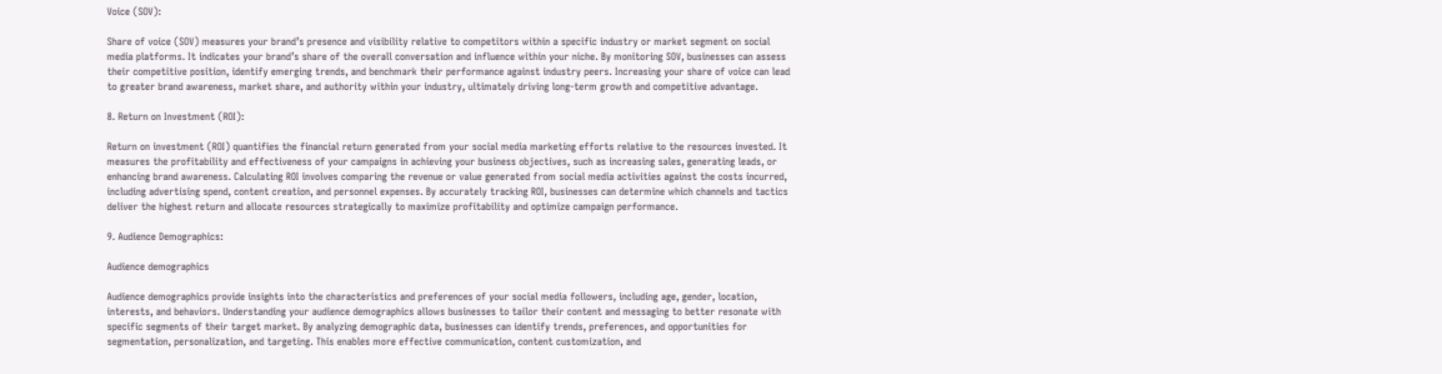Voice (SOV):

Share of voice (SOV) measures your brand’s presence and visibility relative to competitors within a specific industry or market segment on social media platforms. It indicates your brand’s share of the overall conversation and influence within your niche. By monitoring SOV, businesses can assess their competitive position, identify emerging trends, and benchmark their performance against industry peers. Increasing your share of voice can lead to greater brand awareness, market share, and authority within your industry, ultimately driving long-term growth and competitive advantage.

8. Return on Investment (ROI):

Return on investment (ROI) quantifies the financial return generated from your social media marketing efforts relative to the resources invested. It measures the profitability and effectiveness of your campaigns in achieving your business objectives, such as increasing sales, generating leads, or enhancing brand awareness. Calculating ROI involves comparing the revenue or value generated from social media activities against the costs incurred, including advertising spend, content creation, and personnel expenses. By accurately tracking ROI, businesses can determine which channels and tactics deliver the highest return and allocate resources strategically to maximize profitability and optimize campaign performance.

9. Audience Demographics:

Audience demographics

Audience demographics provide insights into the characteristics and preferences of your social media followers, including age, gender, location, interests, and behaviors. Understanding your audience demographics allows businesses to tailor their content and messaging to better resonate with specific segments of their target market. By analyzing demographic data, businesses can identify trends, preferences, and opportunities for segmentation, personalization, and targeting. This enables more effective communication, content customization, and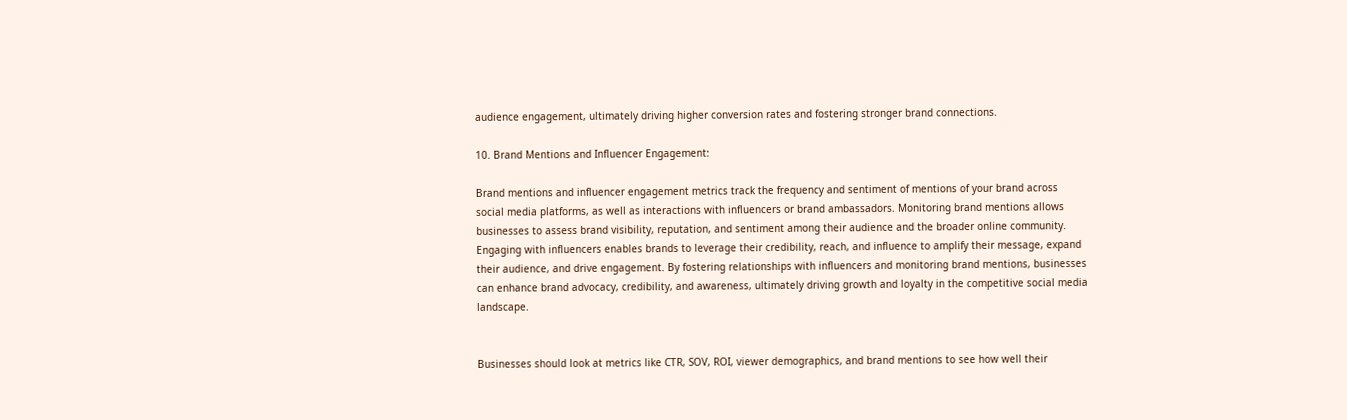audience engagement, ultimately driving higher conversion rates and fostering stronger brand connections.

10. Brand Mentions and Influencer Engagement:

Brand mentions and influencer engagement metrics track the frequency and sentiment of mentions of your brand across social media platforms, as well as interactions with influencers or brand ambassadors. Monitoring brand mentions allows businesses to assess brand visibility, reputation, and sentiment among their audience and the broader online community. Engaging with influencers enables brands to leverage their credibility, reach, and influence to amplify their message, expand their audience, and drive engagement. By fostering relationships with influencers and monitoring brand mentions, businesses can enhance brand advocacy, credibility, and awareness, ultimately driving growth and loyalty in the competitive social media landscape.


Businesses should look at metrics like CTR, SOV, ROI, viewer demographics, and brand mentions to see how well their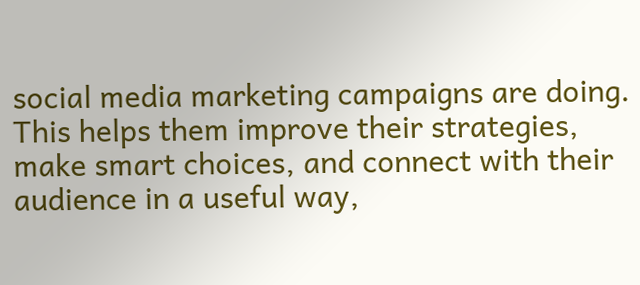social media marketing campaigns are doing. This helps them improve their strategies, make smart choices, and connect with their audience in a useful way,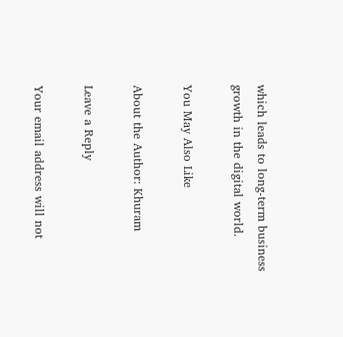which leads to long-term business growth in the digital world.

You May Also Like

About the Author: Khuram

Leave a Reply

Your email address will not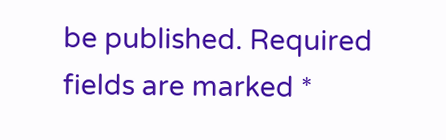be published. Required fields are marked *